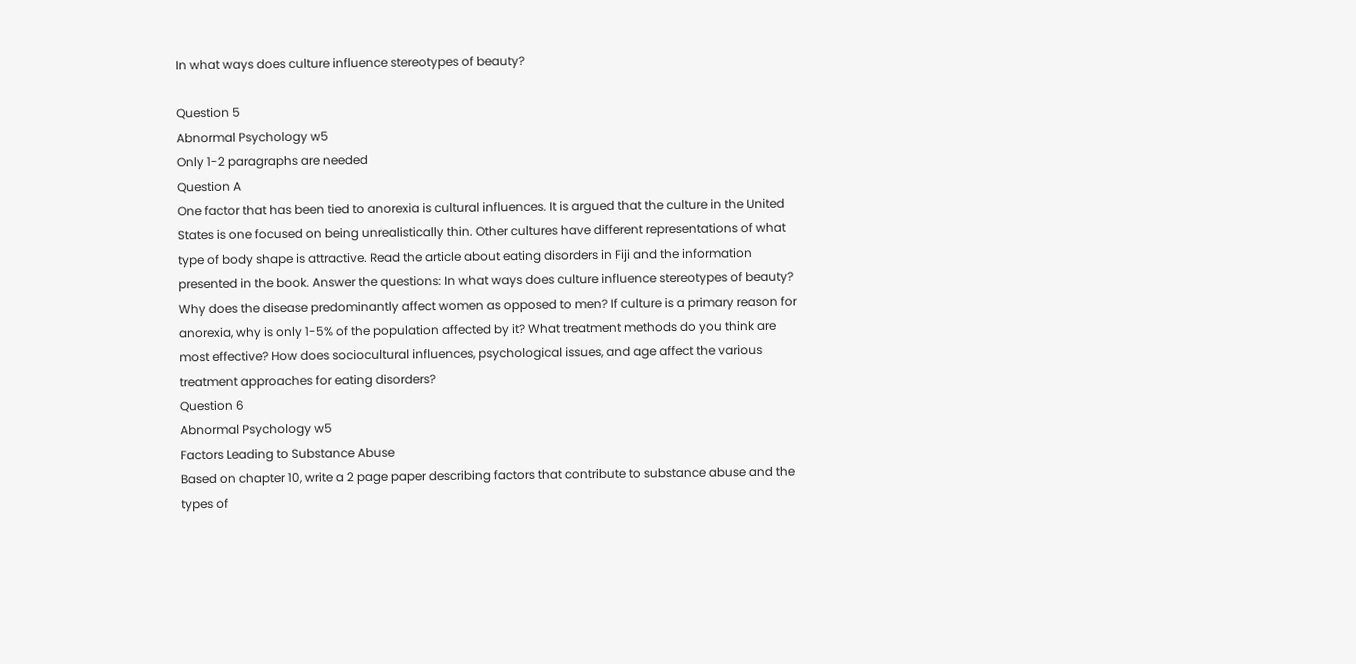In what ways does culture influence stereotypes of beauty?

Question 5
Abnormal Psychology w5
Only 1-2 paragraphs are needed
Question A
One factor that has been tied to anorexia is cultural influences. It is argued that the culture in the United States is one focused on being unrealistically thin. Other cultures have different representations of what type of body shape is attractive. Read the article about eating disorders in Fiji and the information presented in the book. Answer the questions: In what ways does culture influence stereotypes of beauty?
Why does the disease predominantly affect women as opposed to men? If culture is a primary reason for anorexia, why is only 1-5% of the population affected by it? What treatment methods do you think are most effective? How does sociocultural influences, psychological issues, and age affect the various treatment approaches for eating disorders?
Question 6
Abnormal Psychology w5
Factors Leading to Substance Abuse
Based on chapter 10, write a 2 page paper describing factors that contribute to substance abuse and the types of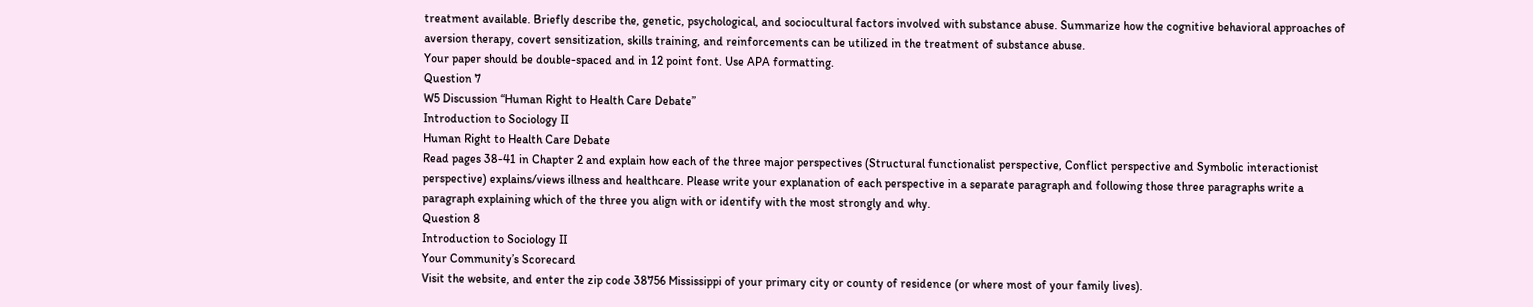treatment available. Briefly describe the, genetic, psychological, and sociocultural factors involved with substance abuse. Summarize how the cognitive behavioral approaches of aversion therapy, covert sensitization, skills training, and reinforcements can be utilized in the treatment of substance abuse.
Your paper should be double-spaced and in 12 point font. Use APA formatting.
Question 7
W5 Discussion “Human Right to Health Care Debate”
Introduction to Sociology II
Human Right to Health Care Debate
Read pages 38-41 in Chapter 2 and explain how each of the three major perspectives (Structural functionalist perspective, Conflict perspective and Symbolic interactionist perspective) explains/views illness and healthcare. Please write your explanation of each perspective in a separate paragraph and following those three paragraphs write a paragraph explaining which of the three you align with or identify with the most strongly and why.
Question 8
Introduction to Sociology II
Your Community’s Scorecard
Visit the website, and enter the zip code 38756 Mississippi of your primary city or county of residence (or where most of your family lives).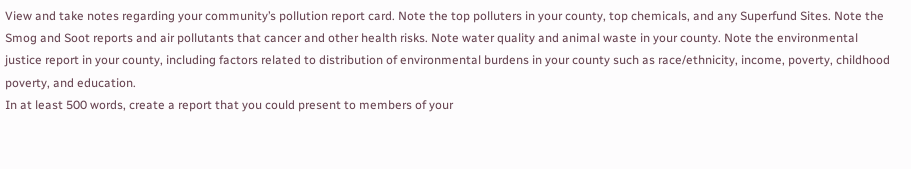View and take notes regarding your community’s pollution report card. Note the top polluters in your county, top chemicals, and any Superfund Sites. Note the Smog and Soot reports and air pollutants that cancer and other health risks. Note water quality and animal waste in your county. Note the environmental justice report in your county, including factors related to distribution of environmental burdens in your county such as race/ethnicity, income, poverty, childhood poverty, and education.
In at least 500 words, create a report that you could present to members of your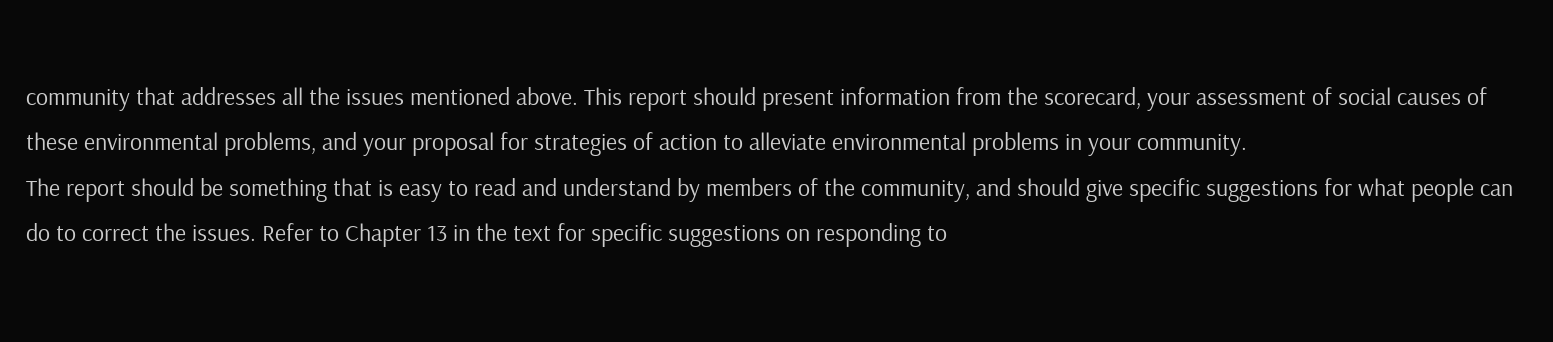community that addresses all the issues mentioned above. This report should present information from the scorecard, your assessment of social causes of these environmental problems, and your proposal for strategies of action to alleviate environmental problems in your community.
The report should be something that is easy to read and understand by members of the community, and should give specific suggestions for what people can do to correct the issues. Refer to Chapter 13 in the text for specific suggestions on responding to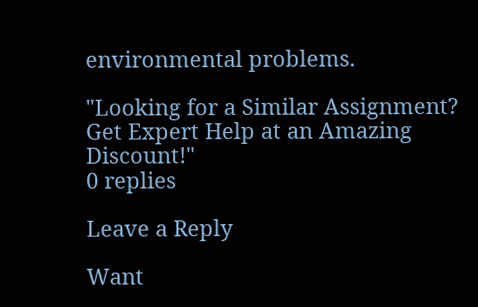environmental problems.

"Looking for a Similar Assignment? Get Expert Help at an Amazing Discount!"
0 replies

Leave a Reply

Want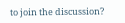to join the discussion?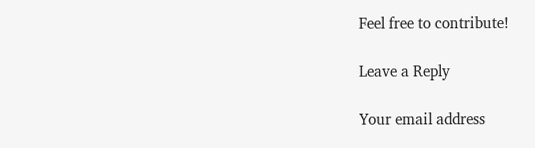Feel free to contribute!

Leave a Reply

Your email address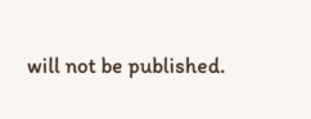will not be published.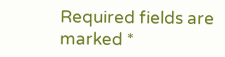Required fields are marked *